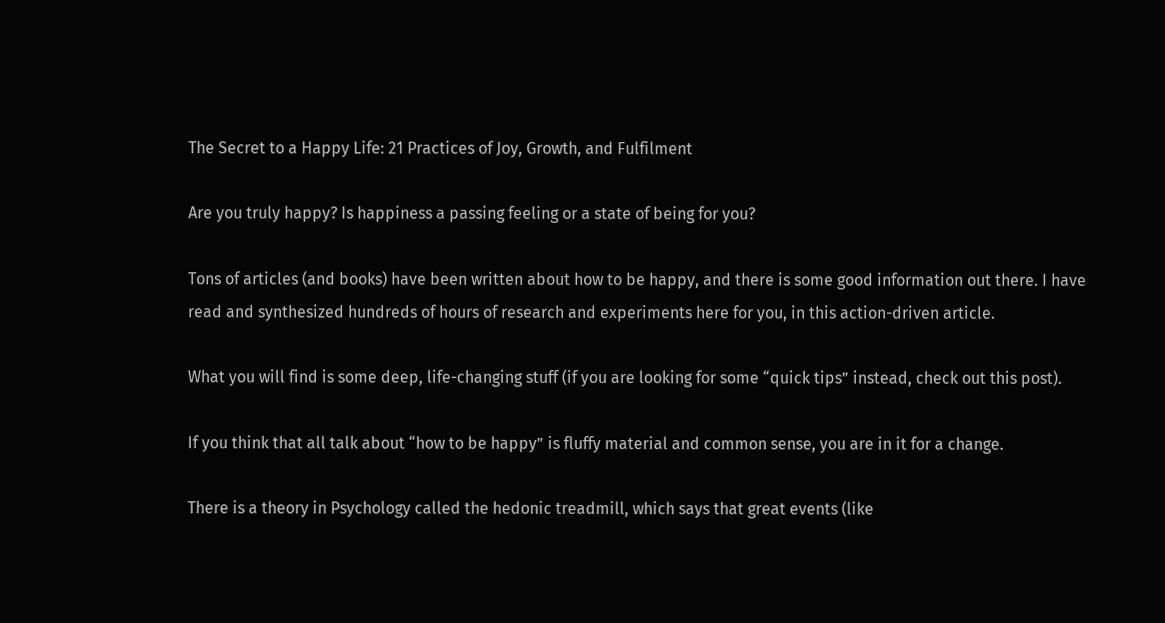The Secret to a Happy Life: 21 Practices of Joy, Growth, and Fulfilment

Are you truly happy? Is happiness a passing feeling or a state of being for you?

Tons of articles (and books) have been written about how to be happy, and there is some good information out there. I have read and synthesized hundreds of hours of research and experiments here for you, in this action-driven article.

What you will find is some deep, life-changing stuff (if you are looking for some “quick tips” instead, check out this post).

If you think that all talk about “how to be happy” is fluffy material and common sense, you are in it for a change.

There is a theory in Psychology called the hedonic treadmill, which says that great events (like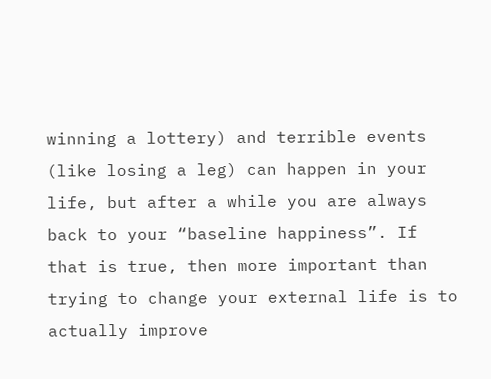winning a lottery) and terrible events (like losing a leg) can happen in your life, but after a while you are always back to your “baseline happiness”. If that is true, then more important than trying to change your external life is to actually improve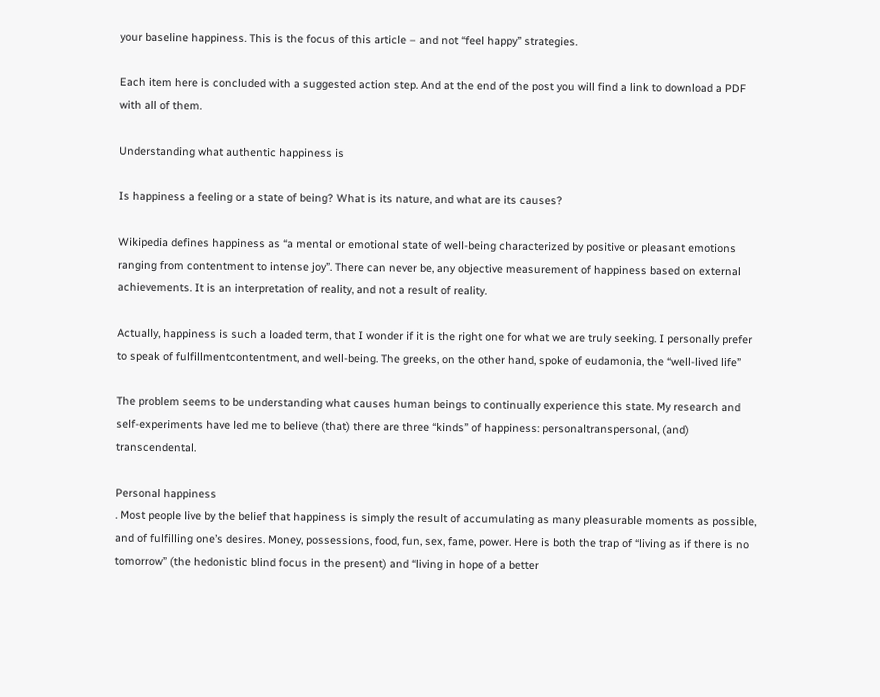your baseline happiness. This is the focus of this article – and not “feel happy” strategies.

Each item here is concluded with a suggested action step. And at the end of the post you will find a link to download a PDF with all of them.

Understanding what authentic happiness is

Is happiness a feeling or a state of being? What is its nature, and what are its causes?

Wikipedia defines happiness as “a mental or emotional state of well-being characterized by positive or pleasant emotions ranging from contentment to intense joy”. There can never be, any objective measurement of happiness based on external achievements. It is an interpretation of reality, and not a result of reality.

Actually, happiness is such a loaded term, that I wonder if it is the right one for what we are truly seeking. I personally prefer to speak of fulfillmentcontentment, and well-being. The greeks, on the other hand, spoke of eudamonia, the “well-lived life”

The problem seems to be understanding what causes human beings to continually experience this state. My research and self-experiments have led me to believe (that) there are three “kinds” of happiness: personaltranspersonal, (and) transcendental.

Personal happiness
. Most people live by the belief that happiness is simply the result of accumulating as many pleasurable moments as possible, and of fulfilling one’s desires. Money, possessions, food, fun, sex, fame, power. Here is both the trap of “living as if there is no tomorrow” (the hedonistic blind focus in the present) and “living in hope of a better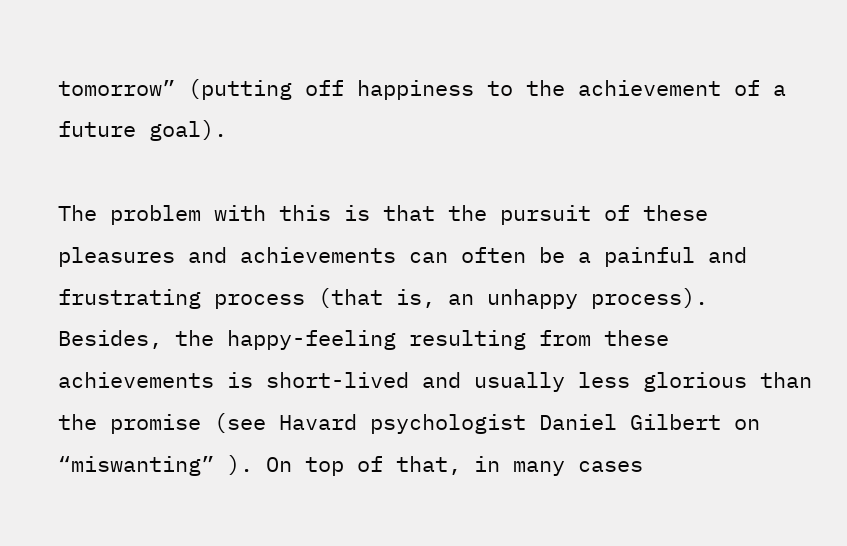tomorrow” (putting off happiness to the achievement of a future goal).

The problem with this is that the pursuit of these pleasures and achievements can often be a painful and frustrating process (that is, an unhappy process). Besides, the happy-feeling resulting from these achievements is short-lived and usually less glorious than the promise (see Havard psychologist Daniel Gilbert on “miswanting” ). On top of that, in many cases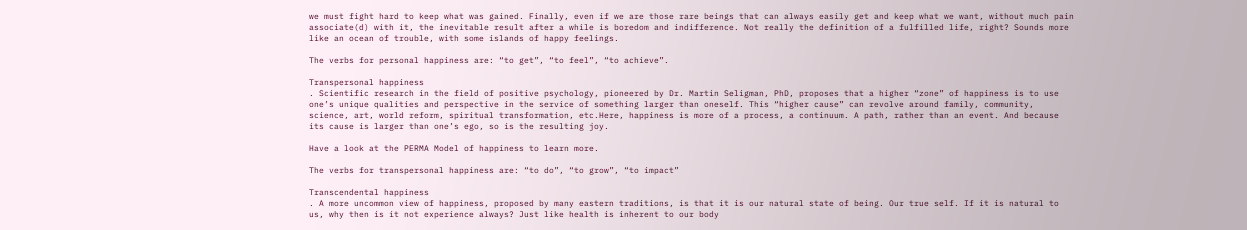we must fight hard to keep what was gained. Finally, even if we are those rare beings that can always easily get and keep what we want, without much pain associate(d) with it, the inevitable result after a while is boredom and indifference. Not really the definition of a fulfilled life, right? Sounds more like an ocean of trouble, with some islands of happy feelings.

The verbs for personal happiness are: “to get”, “to feel”, “to achieve”.

Transpersonal happiness
. Scientific research in the field of positive psychology, pioneered by Dr. Martin Seligman, PhD, proposes that a higher “zone” of happiness is to use one’s unique qualities and perspective in the service of something larger than oneself. This “higher cause” can revolve around family, community, science, art, world reform, spiritual transformation, etc.Here, happiness is more of a process, a continuum. A path, rather than an event. And because its cause is larger than one’s ego, so is the resulting joy.

Have a look at the PERMA Model of happiness to learn more.

The verbs for transpersonal happiness are: “to do”, “to grow”, “to impact”

Transcendental happiness
. A more uncommon view of happiness, proposed by many eastern traditions, is that it is our natural state of being. Our true self. If it is natural to us, why then is it not experience always? Just like health is inherent to our body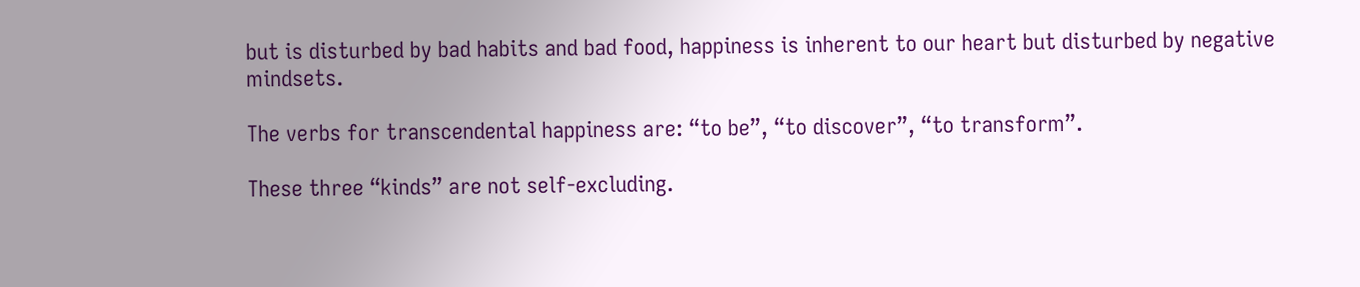but is disturbed by bad habits and bad food, happiness is inherent to our heart but disturbed by negative mindsets.

The verbs for transcendental happiness are: “to be”, “to discover”, “to transform”.

These three “kinds” are not self-excluding.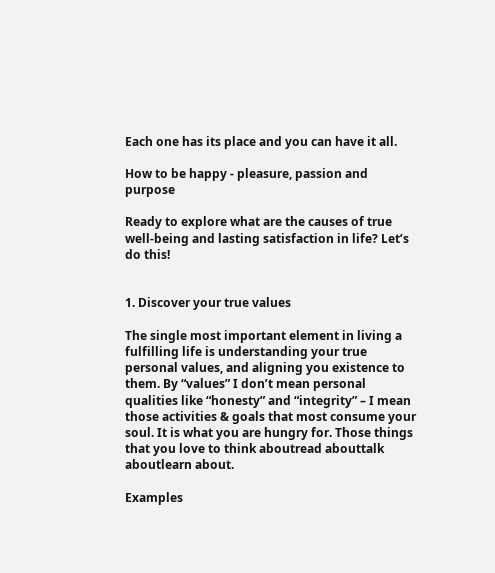Each one has its place and you can have it all.

How to be happy - pleasure, passion and purpose

Ready to explore what are the causes of true well-being and lasting satisfaction in life? Let’s do this!


1. Discover your true values

The single most important element in living a fulfilling life is understanding your true personal values, and aligning you existence to them. By “values” I don’t mean personal qualities like “honesty” and “integrity” – I mean those activities & goals that most consume your soul. It is what you are hungry for. Those things that you love to think aboutread abouttalk aboutlearn about.

Examples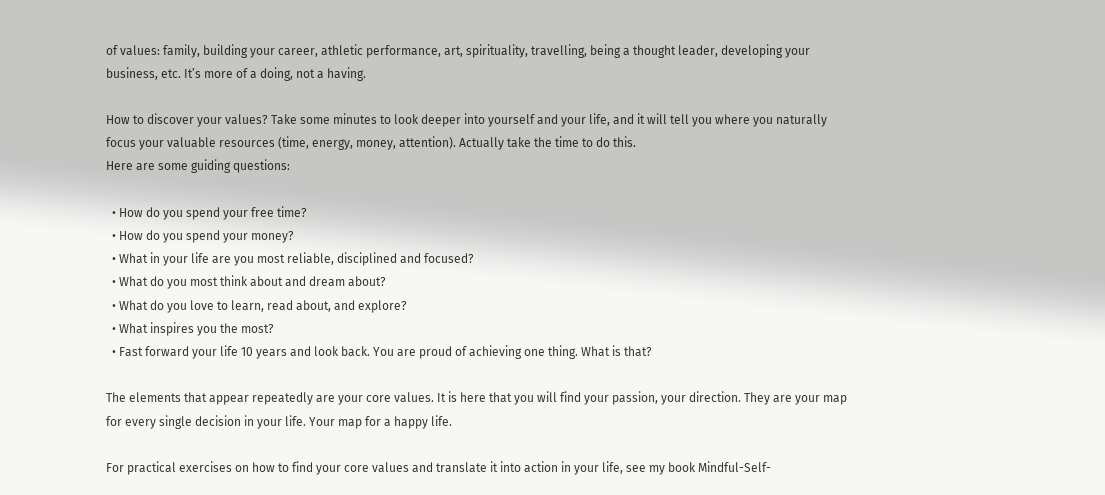of values: family, building your career, athletic performance, art, spirituality, travelling, being a thought leader, developing your business, etc. It’s more of a doing, not a having.

How to discover your values? Take some minutes to look deeper into yourself and your life, and it will tell you where you naturally focus your valuable resources (time, energy, money, attention). Actually take the time to do this.
Here are some guiding questions:

  • How do you spend your free time?
  • How do you spend your money?
  • What in your life are you most reliable, disciplined and focused?
  • What do you most think about and dream about?
  • What do you love to learn, read about, and explore?
  • What inspires you the most?
  • Fast forward your life 10 years and look back. You are proud of achieving one thing. What is that?

The elements that appear repeatedly are your core values. It is here that you will find your passion, your direction. They are your map for every single decision in your life. Your map for a happy life.

For practical exercises on how to find your core values and translate it into action in your life, see my book Mindful-Self-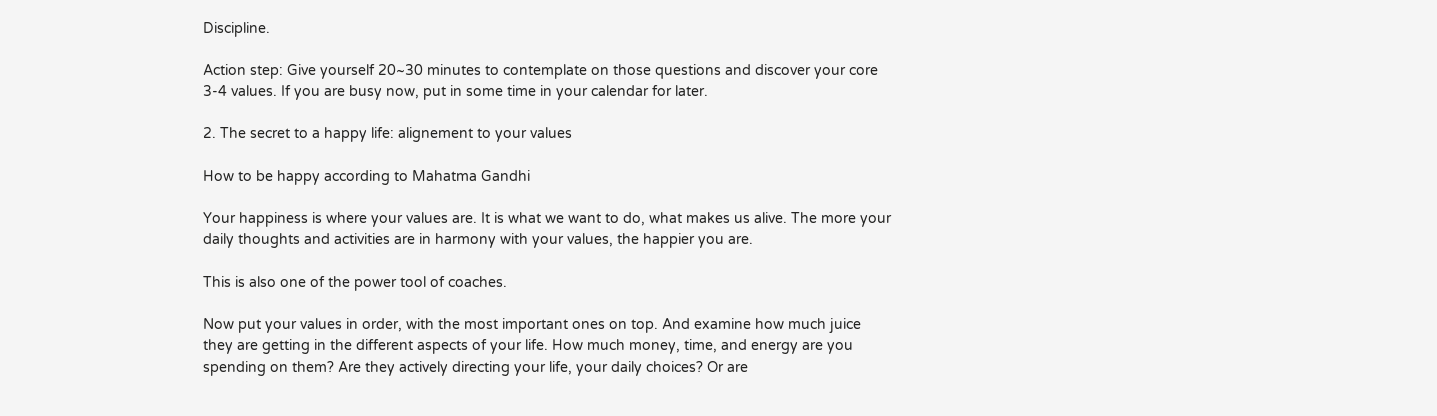Discipline.

Action step: Give yourself 20~30 minutes to contemplate on those questions and discover your core 3-4 values. If you are busy now, put in some time in your calendar for later.

2. The secret to a happy life: alignement to your values

How to be happy according to Mahatma Gandhi

Your happiness is where your values are. It is what we want to do, what makes us alive. The more your daily thoughts and activities are in harmony with your values, the happier you are.

This is also one of the power tool of coaches.

Now put your values in order, with the most important ones on top. And examine how much juice they are getting in the different aspects of your life. How much money, time, and energy are you spending on them? Are they actively directing your life, your daily choices? Or are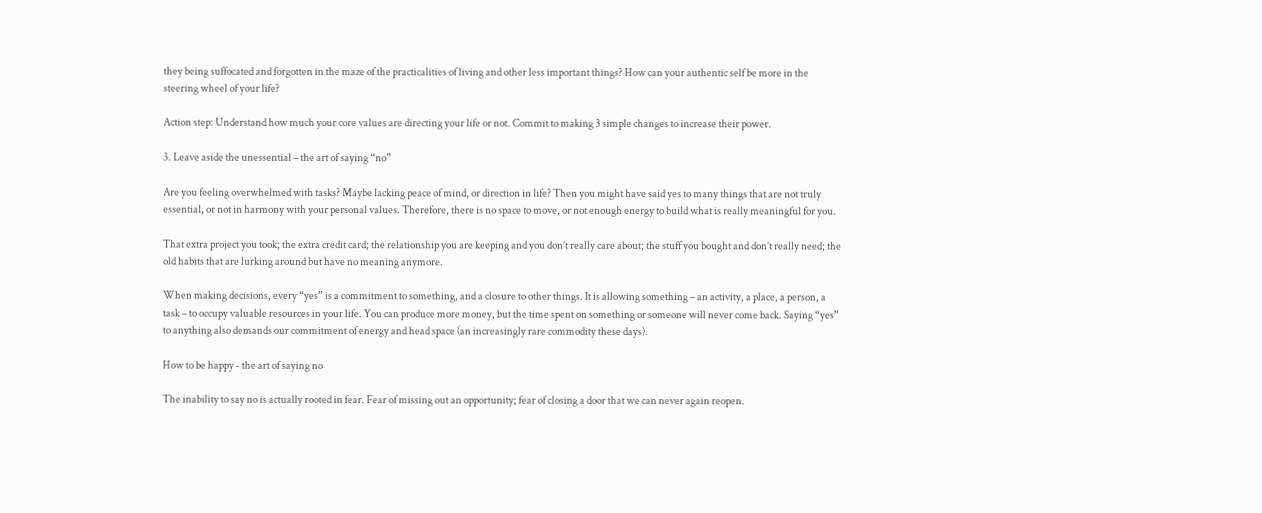they being suffocated and forgotten in the maze of the practicalities of living and other less important things? How can your authentic self be more in the steering wheel of your life?

Action step: Understand how much your core values are directing your life or not. Commit to making 3 simple changes to increase their power.

3. Leave aside the unessential – the art of saying “no”

Are you feeling overwhelmed with tasks? Maybe lacking peace of mind, or direction in life? Then you might have said yes to many things that are not truly essential, or not in harmony with your personal values. Therefore, there is no space to move, or not enough energy to build what is really meaningful for you.

That extra project you took; the extra credit card; the relationship you are keeping and you don’t really care about; the stuff you bought and don’t really need; the old habits that are lurking around but have no meaning anymore.

When making decisions, every “yes” is a commitment to something, and a closure to other things. It is allowing something – an activity, a place, a person, a task – to occupy valuable resources in your life. You can produce more money, but the time spent on something or someone will never come back. Saying “yes” to anything also demands our commitment of energy and head space (an increasingly rare commodity these days).

How to be happy - the art of saying no

The inability to say no is actually rooted in fear. Fear of missing out an opportunity; fear of closing a door that we can never again reopen.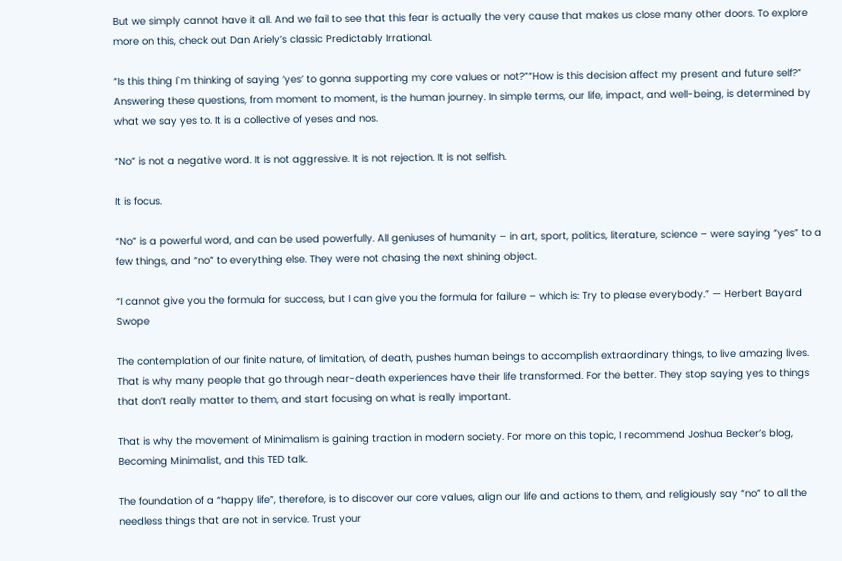But we simply cannot have it all. And we fail to see that this fear is actually the very cause that makes us close many other doors. To explore more on this, check out Dan Ariely’s classic Predictably Irrational.

“Is this thing I`m thinking of saying ‘yes’ to gonna supporting my core values or not?”“How is this decision affect my present and future self?” Answering these questions, from moment to moment, is the human journey. In simple terms, our life, impact, and well-being, is determined by what we say yes to. It is a collective of yeses and nos.

“No” is not a negative word. It is not aggressive. It is not rejection. It is not selfish.

It is focus.

“No” is a powerful word, and can be used powerfully. All geniuses of humanity – in art, sport, politics, literature, science – were saying “yes” to a few things, and “no” to everything else. They were not chasing the next shining object.

“I cannot give you the formula for success, but I can give you the formula for failure – which is: Try to please everybody.” — Herbert Bayard Swope

The contemplation of our finite nature, of limitation, of death, pushes human beings to accomplish extraordinary things, to live amazing lives. That is why many people that go through near-death experiences have their life transformed. For the better. They stop saying yes to things that don’t really matter to them, and start focusing on what is really important.

That is why the movement of Minimalism is gaining traction in modern society. For more on this topic, I recommend Joshua Becker’s blog, Becoming Minimalist, and this TED talk.

The foundation of a “happy life”, therefore, is to discover our core values, align our life and actions to them, and religiously say “no” to all the needless things that are not in service. Trust your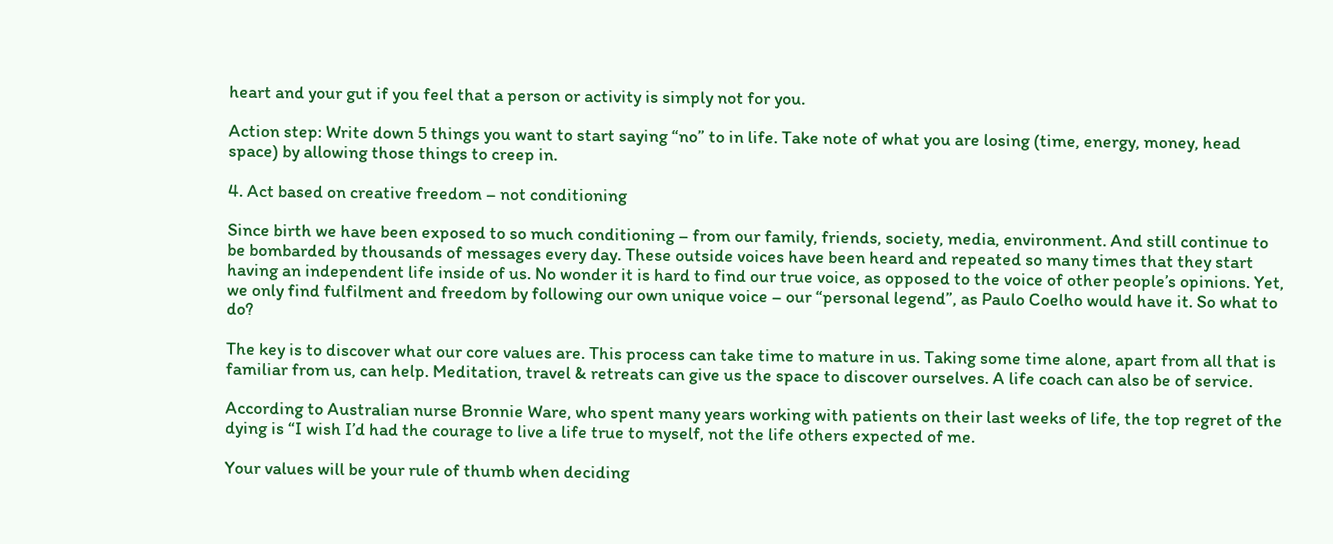heart and your gut if you feel that a person or activity is simply not for you.

Action step: Write down 5 things you want to start saying “no” to in life. Take note of what you are losing (time, energy, money, head space) by allowing those things to creep in.

4. Act based on creative freedom – not conditioning

Since birth we have been exposed to so much conditioning – from our family, friends, society, media, environment. And still continue to be bombarded by thousands of messages every day. These outside voices have been heard and repeated so many times that they start having an independent life inside of us. No wonder it is hard to find our true voice, as opposed to the voice of other people’s opinions. Yet, we only find fulfilment and freedom by following our own unique voice – our “personal legend”, as Paulo Coelho would have it. So what to do?

The key is to discover what our core values are. This process can take time to mature in us. Taking some time alone, apart from all that is familiar from us, can help. Meditation, travel & retreats can give us the space to discover ourselves. A life coach can also be of service.

According to Australian nurse Bronnie Ware, who spent many years working with patients on their last weeks of life, the top regret of the dying is “I wish I’d had the courage to live a life true to myself, not the life others expected of me.

Your values will be your rule of thumb when deciding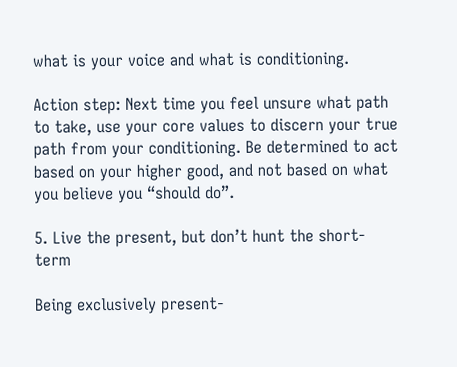what is your voice and what is conditioning.

Action step: Next time you feel unsure what path to take, use your core values to discern your true path from your conditioning. Be determined to act based on your higher good, and not based on what you believe you “should do”.

5. Live the present, but don’t hunt the short-term

Being exclusively present-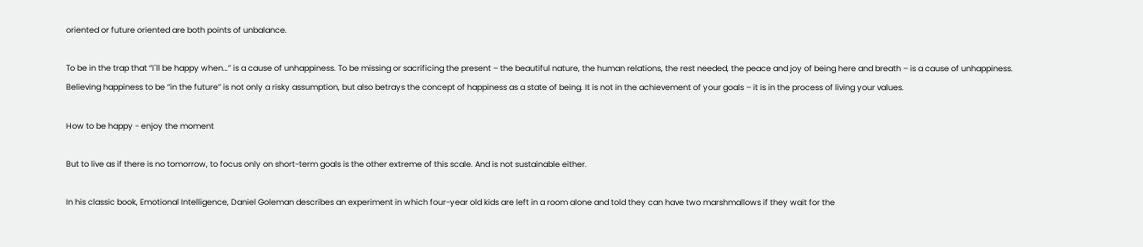oriented or future oriented are both points of unbalance.

To be in the trap that “I`ll be happy when…” is a cause of unhappiness. To be missing or sacrificing the present – the beautiful nature, the human relations, the rest needed, the peace and joy of being here and breath – is a cause of unhappiness. Believing happiness to be “in the future” is not only a risky assumption, but also betrays the concept of happiness as a state of being. It is not in the achievement of your goals – it is in the process of living your values.

How to be happy - enjoy the moment

But to live as if there is no tomorrow, to focus only on short-term goals is the other extreme of this scale. And is not sustainable either.

In his classic book, Emotional Intelligence, Daniel Goleman describes an experiment in which four-year old kids are left in a room alone and told they can have two marshmallows if they wait for the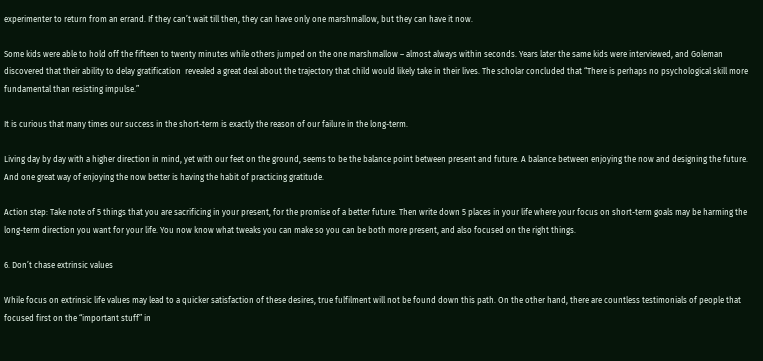experimenter to return from an errand. If they can’t wait till then, they can have only one marshmallow, but they can have it now.

Some kids were able to hold off the fifteen to twenty minutes while others jumped on the one marshmallow – almost always within seconds. Years later the same kids were interviewed, and Goleman discovered that their ability to delay gratification  revealed a great deal about the trajectory that child would likely take in their lives. The scholar concluded that “There is perhaps no psychological skill more fundamental than resisting impulse.”

It is curious that many times our success in the short-term is exactly the reason of our failure in the long-term.

Living day by day with a higher direction in mind, yet with our feet on the ground, seems to be the balance point between present and future. A balance between enjoying the now and designing the future. And one great way of enjoying the now better is having the habit of practicing gratitude.

Action step: Take note of 5 things that you are sacrificing in your present, for the promise of a better future. Then write down 5 places in your life where your focus on short-term goals may be harming the long-term direction you want for your life. You now know what tweaks you can make so you can be both more present, and also focused on the right things.

6. Don’t chase extrinsic values

While focus on extrinsic life values may lead to a quicker satisfaction of these desires, true fulfilment will not be found down this path. On the other hand, there are countless testimonials of people that focused first on the “important stuff” in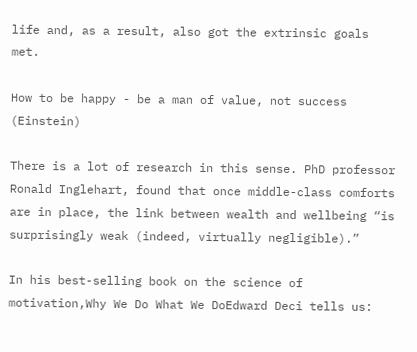life and, as a result, also got the extrinsic goals met.

How to be happy - be a man of value, not success (Einstein)

There is a lot of research in this sense. PhD professor Ronald Inglehart, found that once middle-class comforts are in place, the link between wealth and wellbeing “is surprisingly weak (indeed, virtually negligible).”

In his best-selling book on the science of motivation,Why We Do What We DoEdward Deci tells us: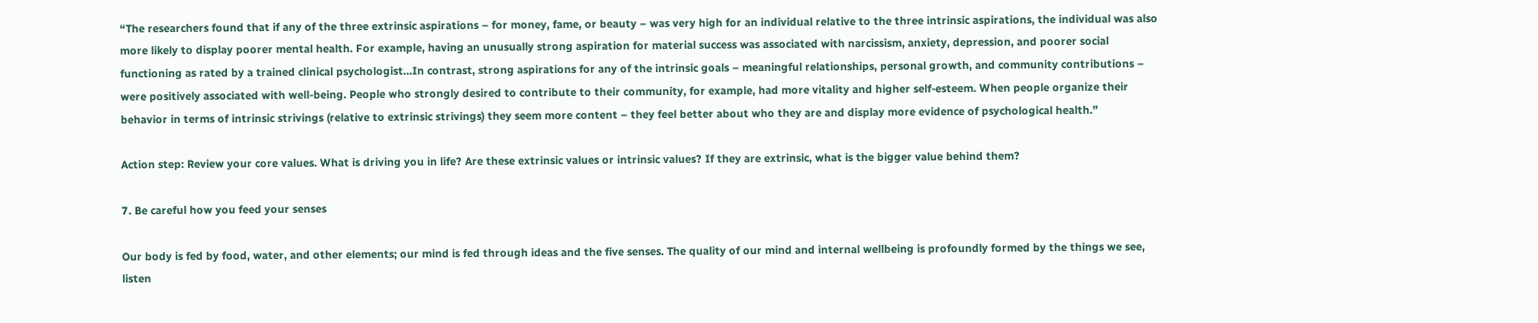“The researchers found that if any of the three extrinsic aspirations – for money, fame, or beauty – was very high for an individual relative to the three intrinsic aspirations, the individual was also more likely to display poorer mental health. For example, having an unusually strong aspiration for material success was associated with narcissism, anxiety, depression, and poorer social functioning as rated by a trained clinical psychologist…In contrast, strong aspirations for any of the intrinsic goals – meaningful relationships, personal growth, and community contributions – were positively associated with well-being. People who strongly desired to contribute to their community, for example, had more vitality and higher self-esteem. When people organize their behavior in terms of intrinsic strivings (relative to extrinsic strivings) they seem more content – they feel better about who they are and display more evidence of psychological health.”

Action step: Review your core values. What is driving you in life? Are these extrinsic values or intrinsic values? If they are extrinsic, what is the bigger value behind them?

7. Be careful how you feed your senses

Our body is fed by food, water, and other elements; our mind is fed through ideas and the five senses. The quality of our mind and internal wellbeing is profoundly formed by the things we see, listen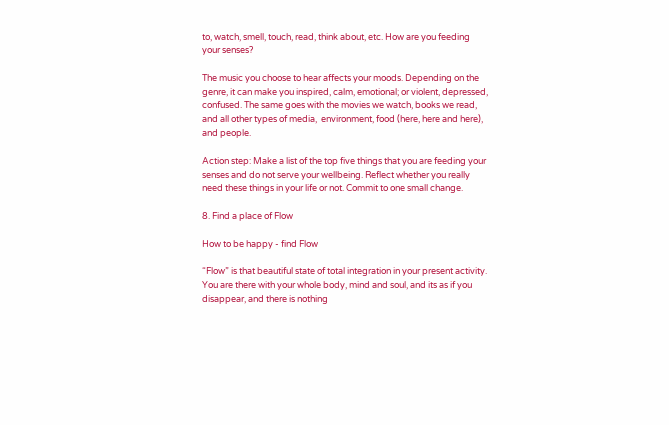to, watch, smell, touch, read, think about, etc. How are you feeding your senses?

The music you choose to hear affects your moods. Depending on the genre, it can make you inspired, calm, emotional; or violent, depressed, confused. The same goes with the movies we watch, books we read, and all other types of media,  environment, food (here, here and here), and people.

Action step: Make a list of the top five things that you are feeding your senses and do not serve your wellbeing. Reflect whether you really need these things in your life or not. Commit to one small change.

8. Find a place of Flow

How to be happy - find Flow

“Flow” is that beautiful state of total integration in your present activity. You are there with your whole body, mind and soul, and its as if you disappear, and there is nothing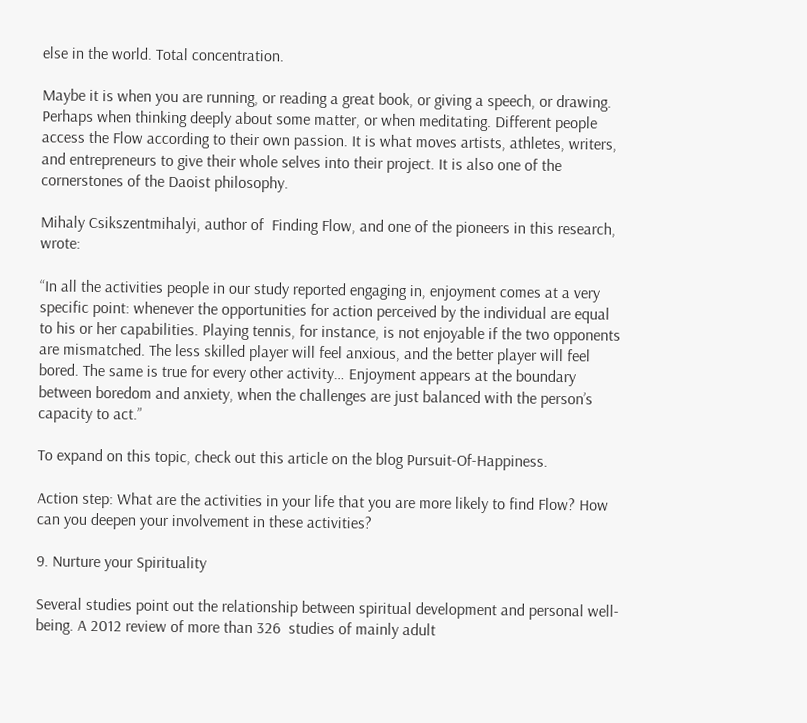else in the world. Total concentration.

Maybe it is when you are running, or reading a great book, or giving a speech, or drawing. Perhaps when thinking deeply about some matter, or when meditating. Different people access the Flow according to their own passion. It is what moves artists, athletes, writers, and entrepreneurs to give their whole selves into their project. It is also one of the cornerstones of the Daoist philosophy.

Mihaly Csikszentmihalyi, author of  Finding Flow, and one of the pioneers in this research, wrote:

“In all the activities people in our study reported engaging in, enjoyment comes at a very specific point: whenever the opportunities for action perceived by the individual are equal to his or her capabilities. Playing tennis, for instance, is not enjoyable if the two opponents are mismatched. The less skilled player will feel anxious, and the better player will feel bored. The same is true for every other activity… Enjoyment appears at the boundary between boredom and anxiety, when the challenges are just balanced with the person’s capacity to act.”

To expand on this topic, check out this article on the blog Pursuit-Of-Happiness.

Action step: What are the activities in your life that you are more likely to find Flow? How can you deepen your involvement in these activities?

9. Nurture your Spirituality

Several studies point out the relationship between spiritual development and personal well-being. A 2012 review of more than 326  studies of mainly adult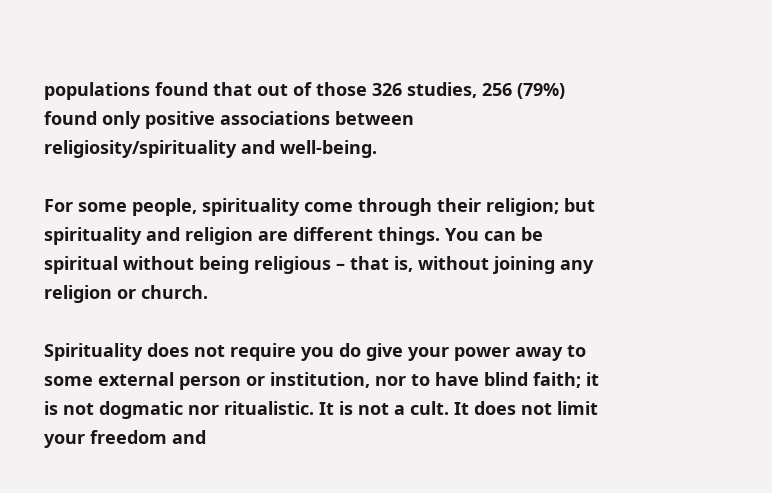populations found that out of those 326 studies, 256 (79%) found only positive associations between religiosity/spirituality and well-being.

For some people, spirituality come through their religion; but spirituality and religion are different things. You can be spiritual without being religious – that is, without joining any religion or church.

Spirituality does not require you do give your power away to some external person or institution, nor to have blind faith; it is not dogmatic nor ritualistic. It is not a cult. It does not limit your freedom and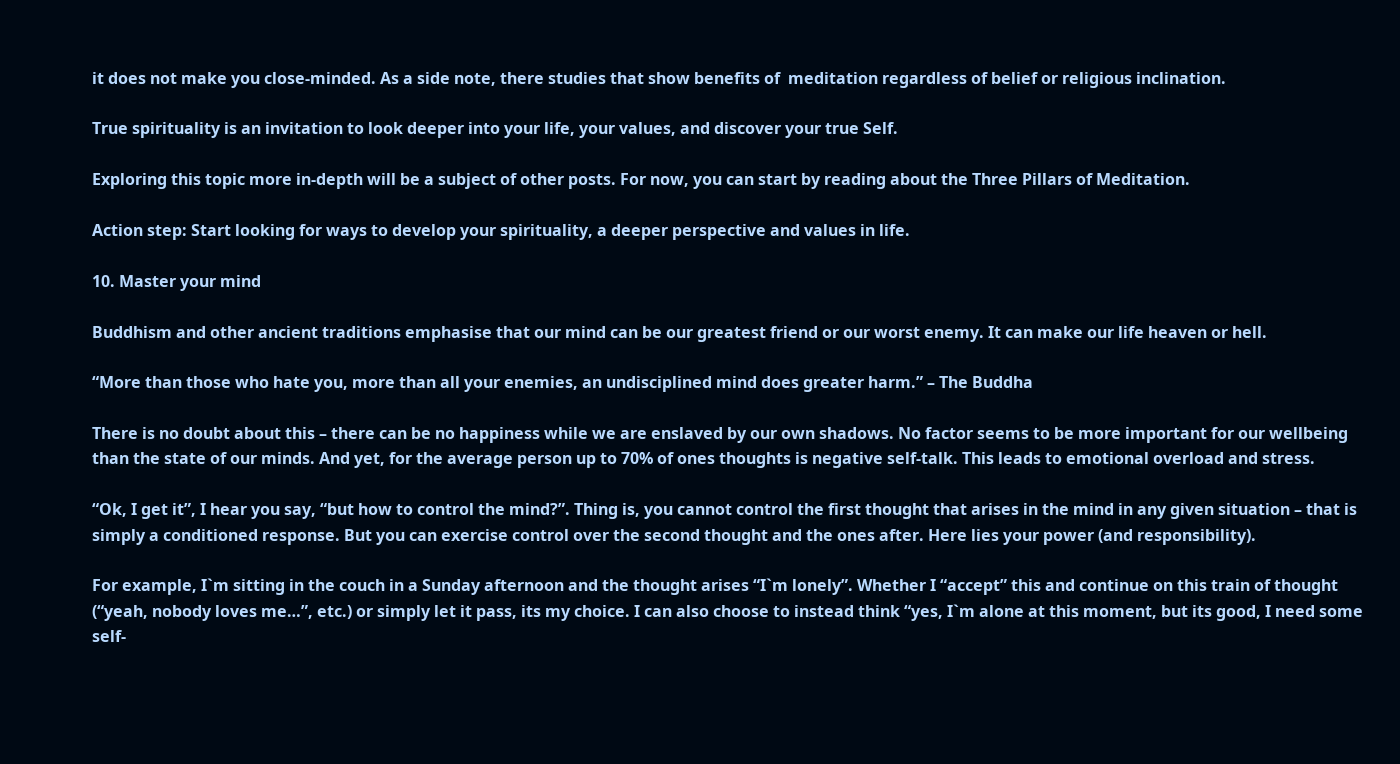it does not make you close-minded. As a side note, there studies that show benefits of  meditation regardless of belief or religious inclination.

True spirituality is an invitation to look deeper into your life, your values, and discover your true Self.

Exploring this topic more in-depth will be a subject of other posts. For now, you can start by reading about the Three Pillars of Meditation.

Action step: Start looking for ways to develop your spirituality, a deeper perspective and values in life.

10. Master your mind

Buddhism and other ancient traditions emphasise that our mind can be our greatest friend or our worst enemy. It can make our life heaven or hell.

“More than those who hate you, more than all your enemies, an undisciplined mind does greater harm.” – The Buddha

There is no doubt about this – there can be no happiness while we are enslaved by our own shadows. No factor seems to be more important for our wellbeing than the state of our minds. And yet, for the average person up to 70% of ones thoughts is negative self-talk. This leads to emotional overload and stress.

“Ok, I get it”, I hear you say, “but how to control the mind?”. Thing is, you cannot control the first thought that arises in the mind in any given situation – that is simply a conditioned response. But you can exercise control over the second thought and the ones after. Here lies your power (and responsibility).

For example, I`m sitting in the couch in a Sunday afternoon and the thought arises “I`m lonely”. Whether I “accept” this and continue on this train of thought (“yeah, nobody loves me…”, etc.) or simply let it pass, its my choice. I can also choose to instead think “yes, I`m alone at this moment, but its good, I need some self-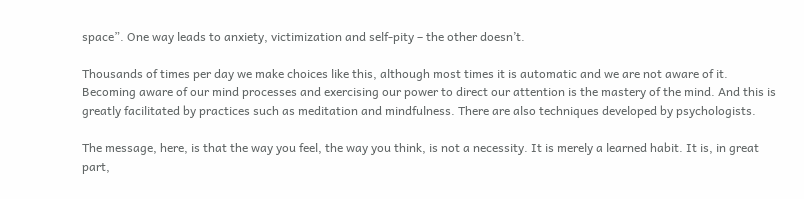space”. One way leads to anxiety, victimization and self-pity – the other doesn’t.

Thousands of times per day we make choices like this, although most times it is automatic and we are not aware of it. Becoming aware of our mind processes and exercising our power to direct our attention is the mastery of the mind. And this is greatly facilitated by practices such as meditation and mindfulness. There are also techniques developed by psychologists.

The message, here, is that the way you feel, the way you think, is not a necessity. It is merely a learned habit. It is, in great part,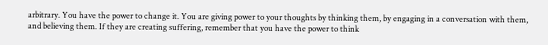arbitrary. You have the power to change it. You are giving power to your thoughts by thinking them, by engaging in a conversation with them, and believing them. If they are creating suffering, remember that you have the power to think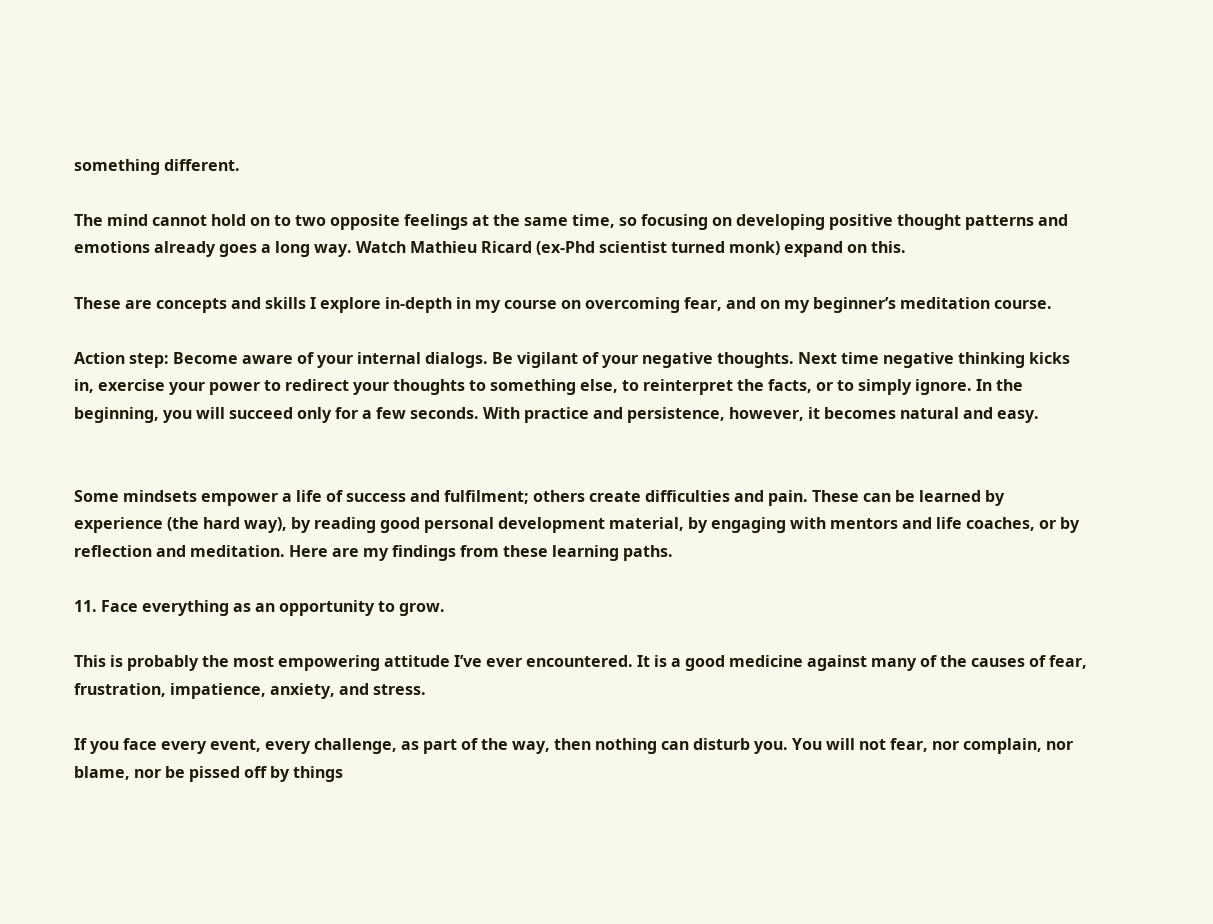something different.

The mind cannot hold on to two opposite feelings at the same time, so focusing on developing positive thought patterns and emotions already goes a long way. Watch Mathieu Ricard (ex-Phd scientist turned monk) expand on this.

These are concepts and skills I explore in-depth in my course on overcoming fear, and on my beginner’s meditation course.

Action step: Become aware of your internal dialogs. Be vigilant of your negative thoughts. Next time negative thinking kicks in, exercise your power to redirect your thoughts to something else, to reinterpret the facts, or to simply ignore. In the beginning, you will succeed only for a few seconds. With practice and persistence, however, it becomes natural and easy.


Some mindsets empower a life of success and fulfilment; others create difficulties and pain. These can be learned by experience (the hard way), by reading good personal development material, by engaging with mentors and life coaches, or by reflection and meditation. Here are my findings from these learning paths.

11. Face everything as an opportunity to grow.

This is probably the most empowering attitude I’ve ever encountered. It is a good medicine against many of the causes of fear, frustration, impatience, anxiety, and stress.

If you face every event, every challenge, as part of the way, then nothing can disturb you. You will not fear, nor complain, nor blame, nor be pissed off by things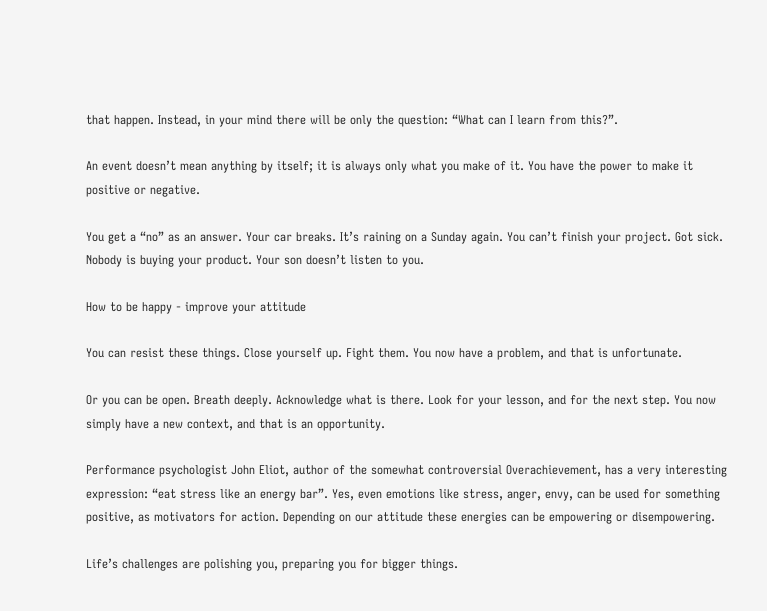that happen. Instead, in your mind there will be only the question: “What can I learn from this?”.

An event doesn’t mean anything by itself; it is always only what you make of it. You have the power to make it positive or negative.

You get a “no” as an answer. Your car breaks. It’s raining on a Sunday again. You can’t finish your project. Got sick. Nobody is buying your product. Your son doesn’t listen to you.

How to be happy - improve your attitude

You can resist these things. Close yourself up. Fight them. You now have a problem, and that is unfortunate.

Or you can be open. Breath deeply. Acknowledge what is there. Look for your lesson, and for the next step. You now simply have a new context, and that is an opportunity.

Performance psychologist John Eliot, author of the somewhat controversial Overachievement, has a very interesting expression: “eat stress like an energy bar”. Yes, even emotions like stress, anger, envy, can be used for something positive, as motivators for action. Depending on our attitude these energies can be empowering or disempowering.

Life’s challenges are polishing you, preparing you for bigger things.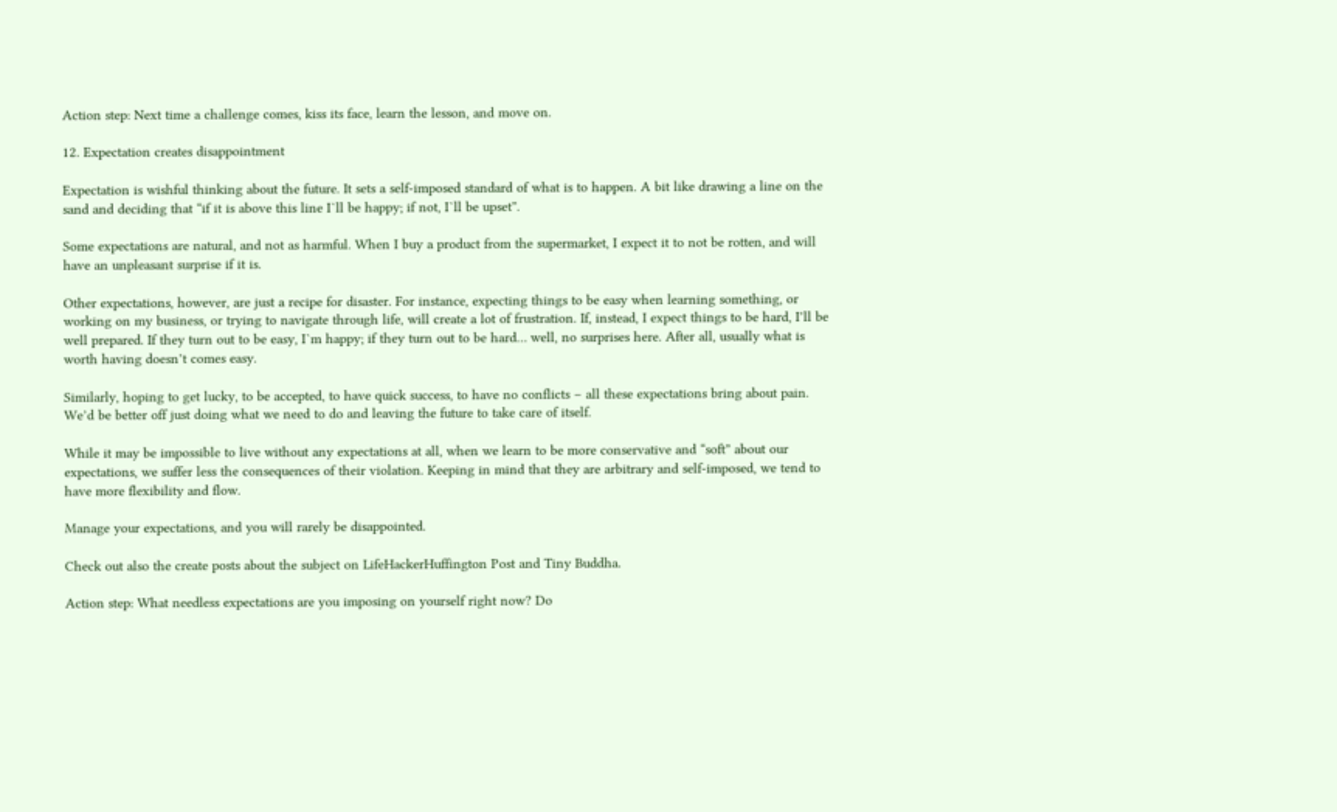Action step: Next time a challenge comes, kiss its face, learn the lesson, and move on.

12. Expectation creates disappointment

Expectation is wishful thinking about the future. It sets a self-imposed standard of what is to happen. A bit like drawing a line on the sand and deciding that “if it is above this line I`ll be happy; if not, I`ll be upset”.

Some expectations are natural, and not as harmful. When I buy a product from the supermarket, I expect it to not be rotten, and will have an unpleasant surprise if it is.

Other expectations, however, are just a recipe for disaster. For instance, expecting things to be easy when learning something, or working on my business, or trying to navigate through life, will create a lot of frustration. If, instead, I expect things to be hard, I’ll be well prepared. If they turn out to be easy, I`m happy; if they turn out to be hard… well, no surprises here. After all, usually what is worth having doesn’t comes easy.

Similarly, hoping to get lucky, to be accepted, to have quick success, to have no conflicts – all these expectations bring about pain. We’d be better off just doing what we need to do and leaving the future to take care of itself.

While it may be impossible to live without any expectations at all, when we learn to be more conservative and “soft” about our expectations, we suffer less the consequences of their violation. Keeping in mind that they are arbitrary and self-imposed, we tend to have more flexibility and flow.

Manage your expectations, and you will rarely be disappointed.

Check out also the create posts about the subject on LifeHackerHuffington Post and Tiny Buddha.

Action step: What needless expectations are you imposing on yourself right now? Do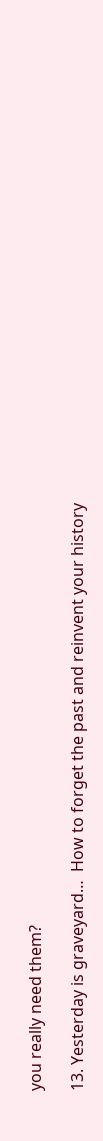you really need them?

13. Yesterday is graveyard…  How to forget the past and reinvent your history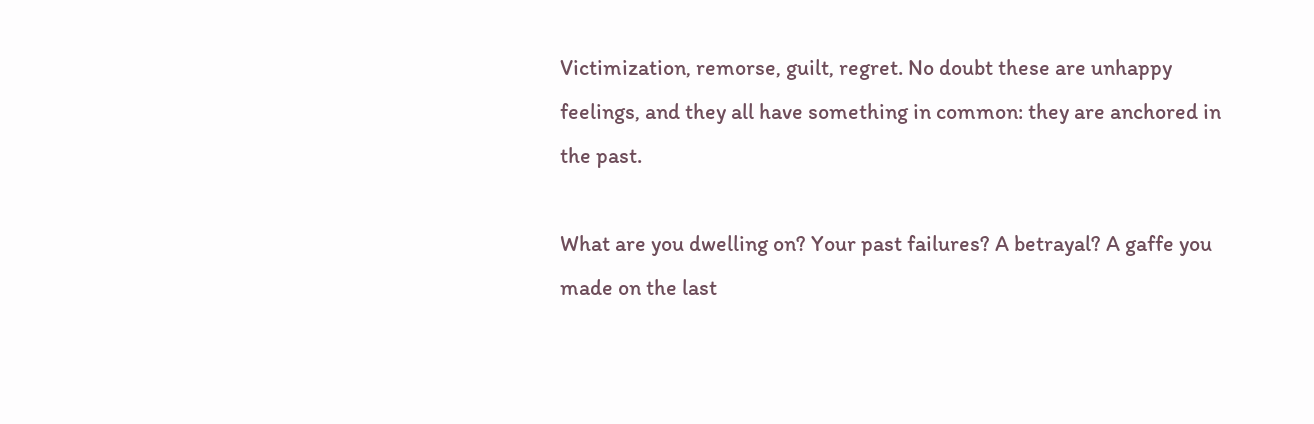Victimization, remorse, guilt, regret. No doubt these are unhappy feelings, and they all have something in common: they are anchored in the past.

What are you dwelling on? Your past failures? A betrayal? A gaffe you made on the last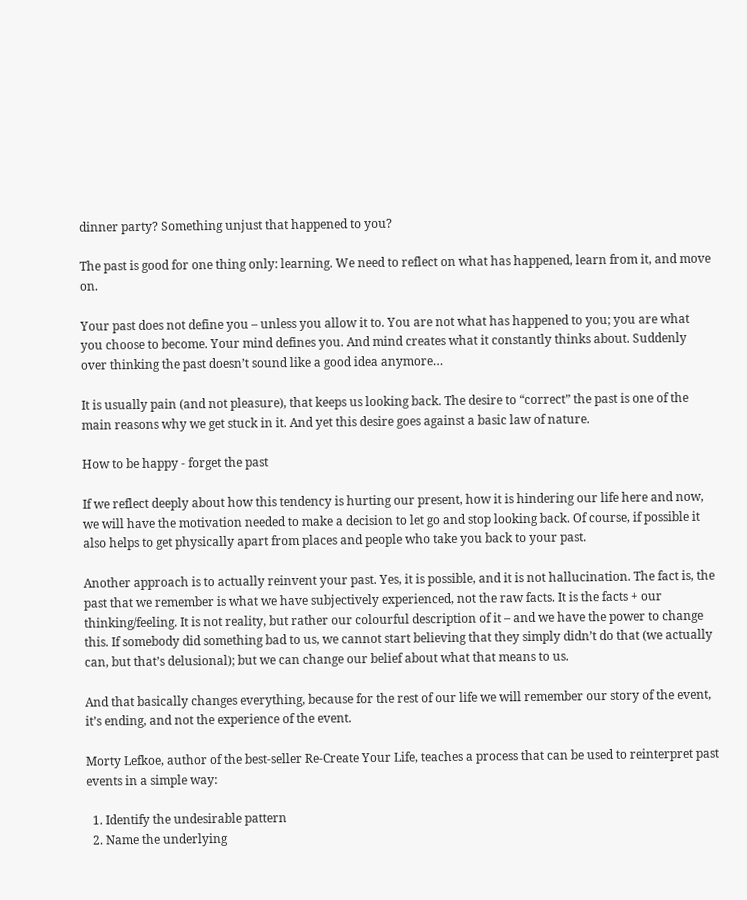dinner party? Something unjust that happened to you?

The past is good for one thing only: learning. We need to reflect on what has happened, learn from it, and move on.

Your past does not define you – unless you allow it to. You are not what has happened to you; you are what you choose to become. Your mind defines you. And mind creates what it constantly thinks about. Suddenly over thinking the past doesn’t sound like a good idea anymore…

It is usually pain (and not pleasure), that keeps us looking back. The desire to “correct” the past is one of the main reasons why we get stuck in it. And yet this desire goes against a basic law of nature.

How to be happy - forget the past

If we reflect deeply about how this tendency is hurting our present, how it is hindering our life here and now, we will have the motivation needed to make a decision to let go and stop looking back. Of course, if possible it also helps to get physically apart from places and people who take you back to your past.

Another approach is to actually reinvent your past. Yes, it is possible, and it is not hallucination. The fact is, the past that we remember is what we have subjectively experienced, not the raw facts. It is the facts + our thinking/feeling. It is not reality, but rather our colourful description of it – and we have the power to change this. If somebody did something bad to us, we cannot start believing that they simply didn’t do that (we actually can, but that’s delusional); but we can change our belief about what that means to us.

And that basically changes everything, because for the rest of our life we will remember our story of the event, it’s ending, and not the experience of the event.

Morty Lefkoe, author of the best-seller Re-Create Your Life, teaches a process that can be used to reinterpret past events in a simple way:

  1. Identify the undesirable pattern
  2. Name the underlying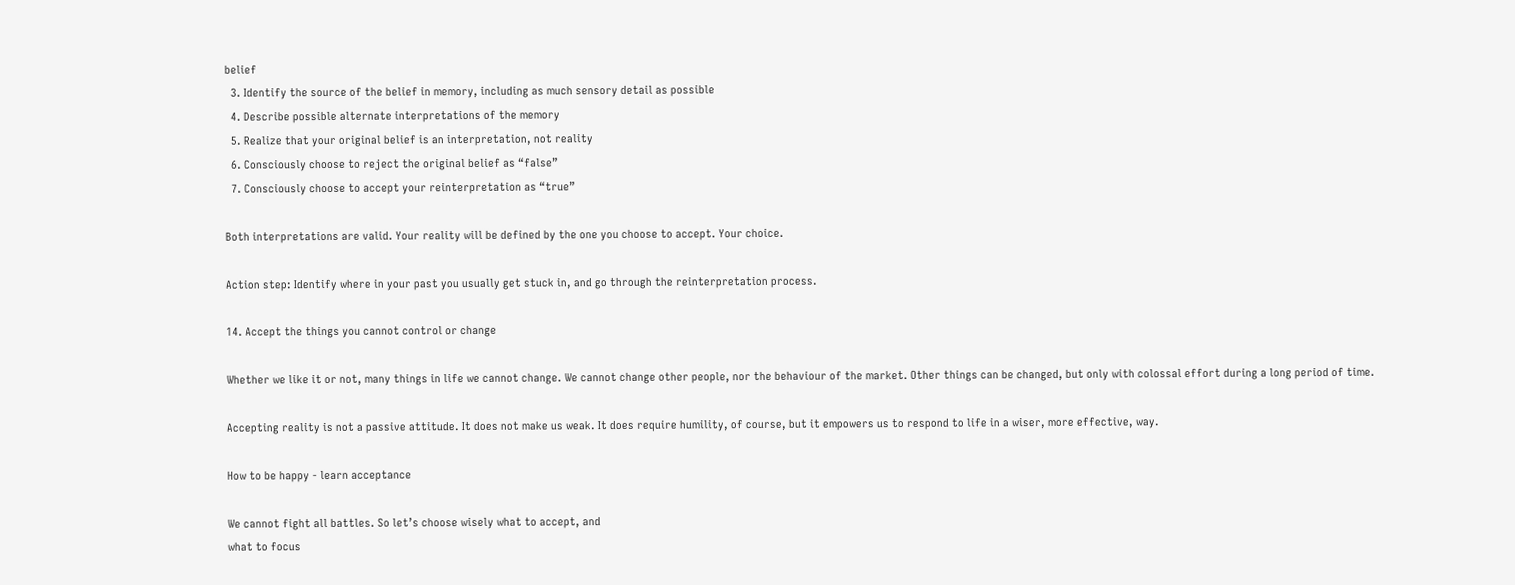belief
  3. Identify the source of the belief in memory, including as much sensory detail as possible
  4. Describe possible alternate interpretations of the memory
  5. Realize that your original belief is an interpretation, not reality
  6. Consciously choose to reject the original belief as “false”
  7. Consciously choose to accept your reinterpretation as “true”

Both interpretations are valid. Your reality will be defined by the one you choose to accept. Your choice.

Action step: Identify where in your past you usually get stuck in, and go through the reinterpretation process.

14. Accept the things you cannot control or change

Whether we like it or not, many things in life we cannot change. We cannot change other people, nor the behaviour of the market. Other things can be changed, but only with colossal effort during a long period of time.

Accepting reality is not a passive attitude. It does not make us weak. It does require humility, of course, but it empowers us to respond to life in a wiser, more effective, way.

How to be happy - learn acceptance

We cannot fight all battles. So let’s choose wisely what to accept, and
what to focus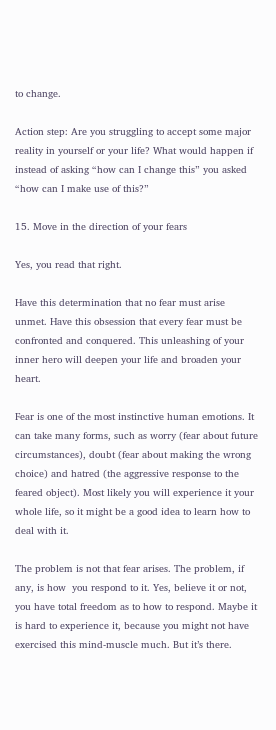to change.

Action step: Are you struggling to accept some major reality in yourself or your life? What would happen if instead of asking “how can I change this” you asked “how can I make use of this?”

15. Move in the direction of your fears

Yes, you read that right.

Have this determination that no fear must arise unmet. Have this obsession that every fear must be confronted and conquered. This unleashing of your inner hero will deepen your life and broaden your heart.

Fear is one of the most instinctive human emotions. It can take many forms, such as worry (fear about future circumstances), doubt (fear about making the wrong choice) and hatred (the aggressive response to the feared object). Most likely you will experience it your whole life, so it might be a good idea to learn how to deal with it.

The problem is not that fear arises. The problem, if any, is how  you respond to it. Yes, believe it or not, you have total freedom as to how to respond. Maybe it is hard to experience it, because you might not have exercised this mind-muscle much. But it’s there.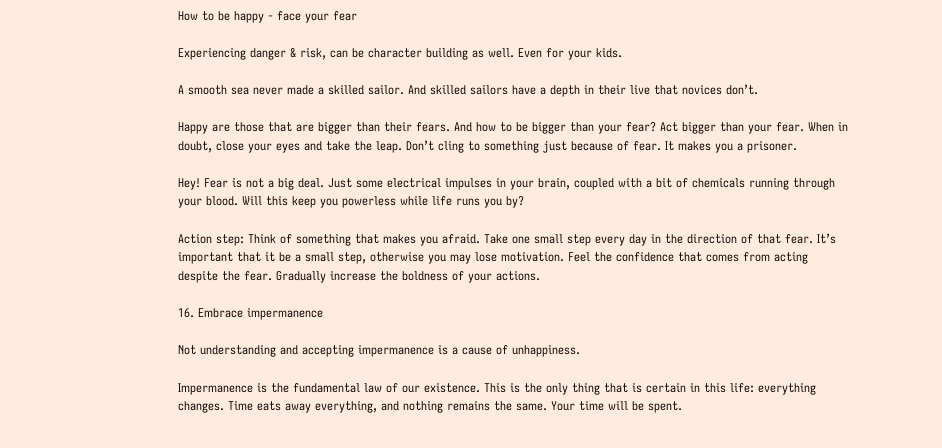How to be happy - face your fear

Experiencing danger & risk, can be character building as well. Even for your kids.

A smooth sea never made a skilled sailor. And skilled sailors have a depth in their live that novices don’t.

Happy are those that are bigger than their fears. And how to be bigger than your fear? Act bigger than your fear. When in doubt, close your eyes and take the leap. Don’t cling to something just because of fear. It makes you a prisoner.

Hey! Fear is not a big deal. Just some electrical impulses in your brain, coupled with a bit of chemicals running through your blood. Will this keep you powerless while life runs you by?

Action step: Think of something that makes you afraid. Take one small step every day in the direction of that fear. It’s important that it be a small step, otherwise you may lose motivation. Feel the confidence that comes from acting despite the fear. Gradually increase the boldness of your actions.

16. Embrace impermanence

Not understanding and accepting impermanence is a cause of unhappiness.

Impermanence is the fundamental law of our existence. This is the only thing that is certain in this life: everything changes. Time eats away everything, and nothing remains the same. Your time will be spent.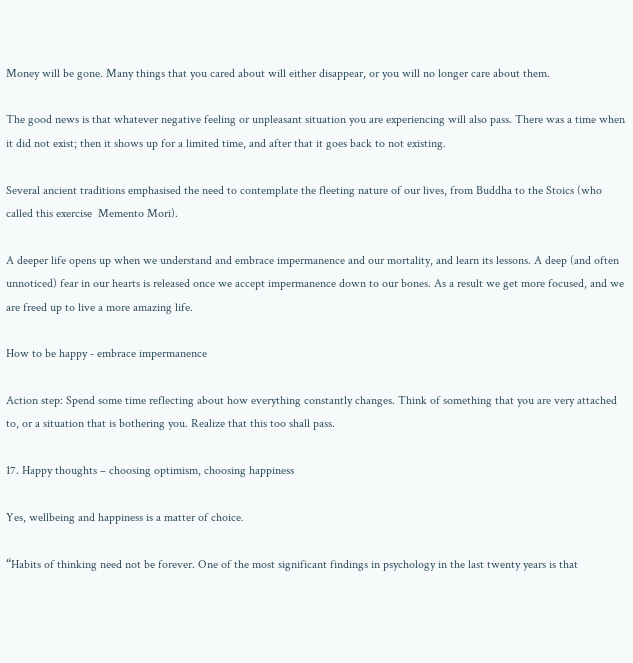Money will be gone. Many things that you cared about will either disappear, or you will no longer care about them.

The good news is that whatever negative feeling or unpleasant situation you are experiencing will also pass. There was a time when it did not exist; then it shows up for a limited time, and after that it goes back to not existing.

Several ancient traditions emphasised the need to contemplate the fleeting nature of our lives, from Buddha to the Stoics (who called this exercise  Memento Mori).

A deeper life opens up when we understand and embrace impermanence and our mortality, and learn its lessons. A deep (and often unnoticed) fear in our hearts is released once we accept impermanence down to our bones. As a result we get more focused, and we are freed up to live a more amazing life.

How to be happy - embrace impermanence

Action step: Spend some time reflecting about how everything constantly changes. Think of something that you are very attached to, or a situation that is bothering you. Realize that this too shall pass.

17. Happy thoughts – choosing optimism, choosing happiness

Yes, wellbeing and happiness is a matter of choice.

“Habits of thinking need not be forever. One of the most significant findings in psychology in the last twenty years is that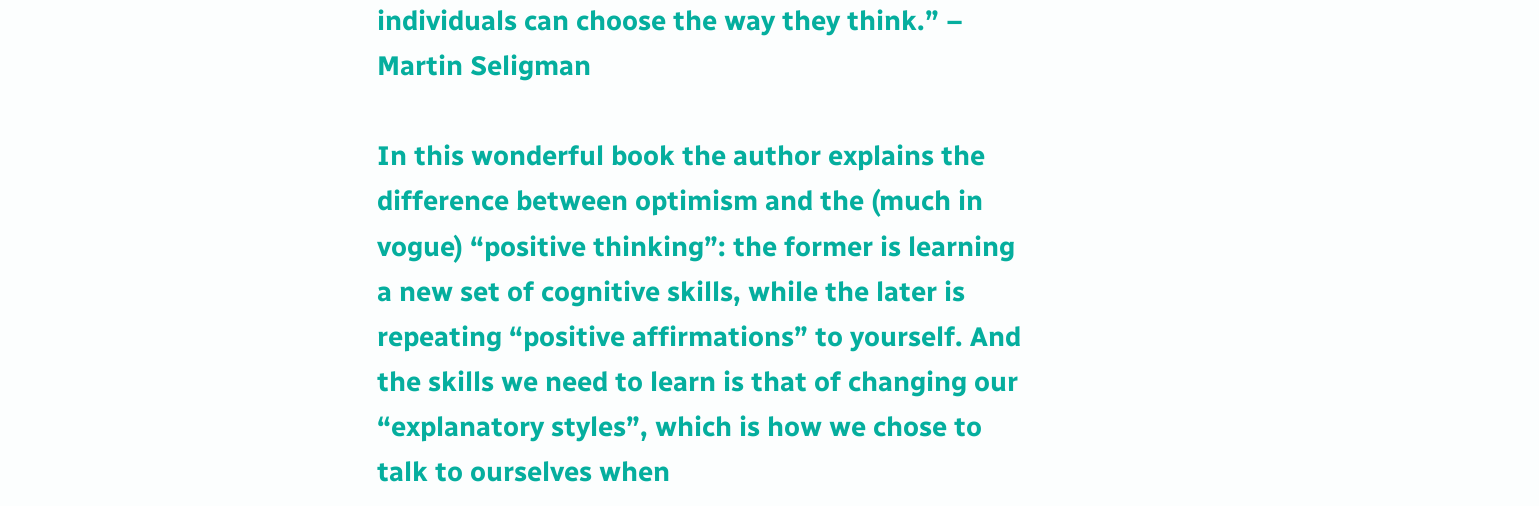individuals can choose the way they think.” – Martin Seligman

In this wonderful book the author explains the difference between optimism and the (much in vogue) “positive thinking”: the former is learning a new set of cognitive skills, while the later is repeating “positive affirmations” to yourself. And the skills we need to learn is that of changing our “explanatory styles”, which is how we chose to talk to ourselves when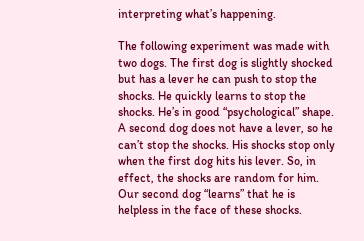interpreting what’s happening.

The following experiment was made with two dogs. The first dog is slightly shocked but has a lever he can push to stop the shocks. He quickly learns to stop the shocks. He’s in good “psychological” shape. A second dog does not have a lever, so he can’t stop the shocks. His shocks stop only when the first dog hits his lever. So, in effect, the shocks are random for him. Our second dog “learns” that he is helpless in the face of these shocks.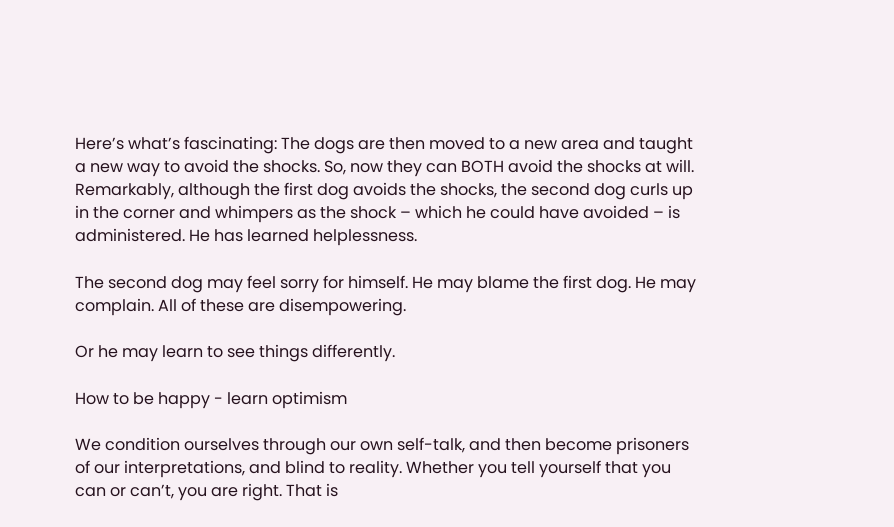Here’s what’s fascinating: The dogs are then moved to a new area and taught a new way to avoid the shocks. So, now they can BOTH avoid the shocks at will. Remarkably, although the first dog avoids the shocks, the second dog curls up in the corner and whimpers as the shock – which he could have avoided – is administered. He has learned helplessness.

The second dog may feel sorry for himself. He may blame the first dog. He may complain. All of these are disempowering.

Or he may learn to see things differently.

How to be happy - learn optimism

We condition ourselves through our own self-talk, and then become prisoners of our interpretations, and blind to reality. Whether you tell yourself that you can or can’t, you are right. That is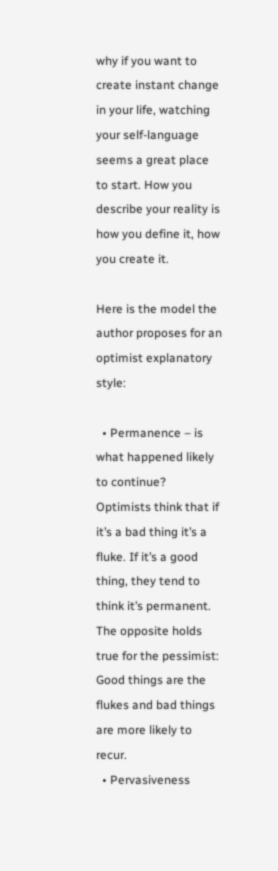why if you want to create instant change in your life, watching your self-language seems a great place to start. How you describe your reality is how you define it, how you create it.

Here is the model the author proposes for an optimist explanatory style:

  • Permanence – is what happened likely to continue? Optimists think that if it’s a bad thing it’s a fluke. If it’s a good thing, they tend to think it’s permanent. The opposite holds true for the pessimist: Good things are the flukes and bad things are more likely to recur.
  • Pervasiveness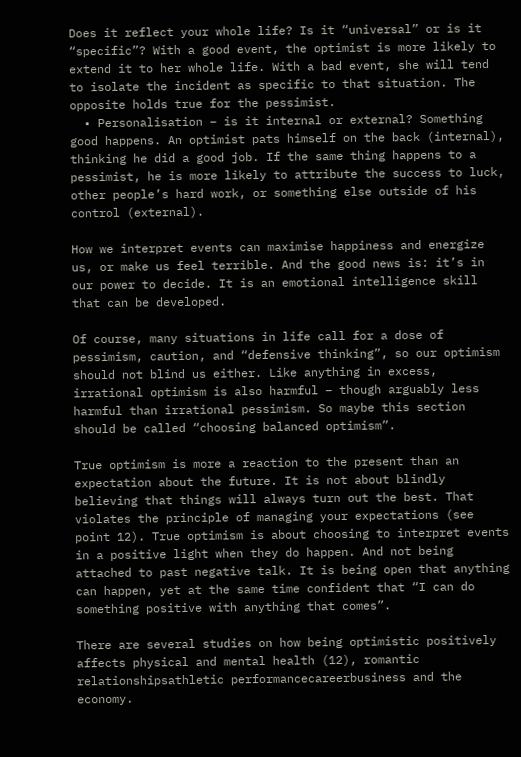Does it reflect your whole life? Is it “universal” or is it “specific”? With a good event, the optimist is more likely to extend it to her whole life. With a bad event, she will tend to isolate the incident as specific to that situation. The opposite holds true for the pessimist.
  • Personalisation – is it internal or external? Something good happens. An optimist pats himself on the back (internal), thinking he did a good job. If the same thing happens to a pessimist, he is more likely to attribute the success to luck, other people’s hard work, or something else outside of his control (external).

How we interpret events can maximise happiness and energize us, or make us feel terrible. And the good news is: it’s in our power to decide. It is an emotional intelligence skill that can be developed.

Of course, many situations in life call for a dose of pessimism, caution, and “defensive thinking”, so our optimism should not blind us either. Like anything in excess, irrational optimism is also harmful – though arguably less harmful than irrational pessimism. So maybe this section should be called “choosing balanced optimism”.

True optimism is more a reaction to the present than an expectation about the future. It is not about blindly believing that things will always turn out the best. That violates the principle of managing your expectations (see point 12). True optimism is about choosing to interpret events in a positive light when they do happen. And not being attached to past negative talk. It is being open that anything can happen, yet at the same time confident that “I can do something positive with anything that comes”.

There are several studies on how being optimistic positively affects physical and mental health (12), romantic relationshipsathletic performancecareerbusiness and the economy.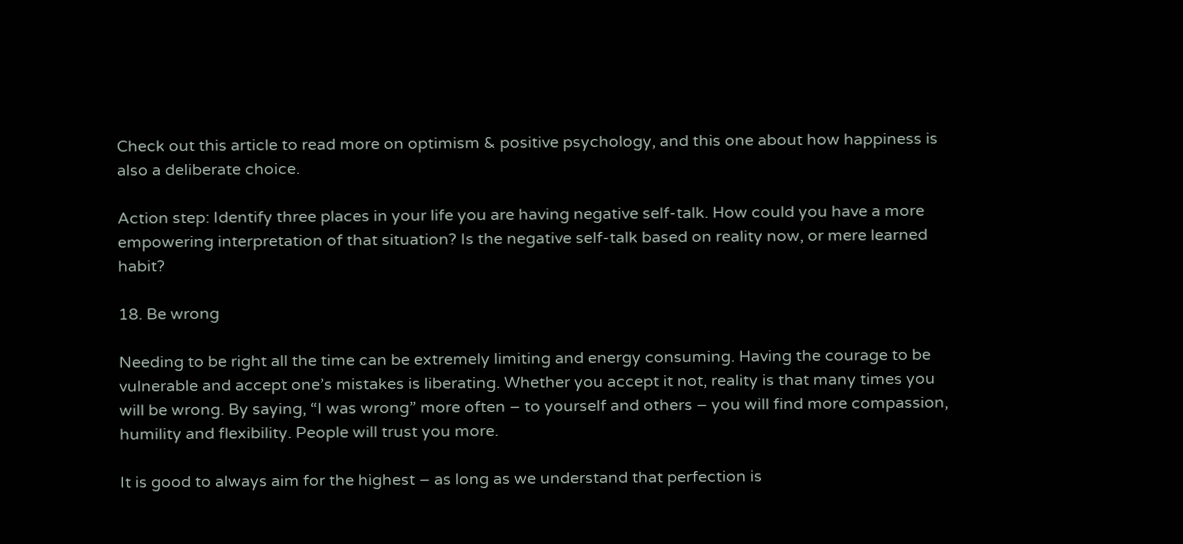Check out this article to read more on optimism & positive psychology, and this one about how happiness is also a deliberate choice.

Action step: Identify three places in your life you are having negative self-talk. How could you have a more empowering interpretation of that situation? Is the negative self-talk based on reality now, or mere learned habit?

18. Be wrong

Needing to be right all the time can be extremely limiting and energy consuming. Having the courage to be vulnerable and accept one’s mistakes is liberating. Whether you accept it not, reality is that many times you will be wrong. By saying, “I was wrong” more often – to yourself and others – you will find more compassion, humility and flexibility. People will trust you more.

It is good to always aim for the highest – as long as we understand that perfection is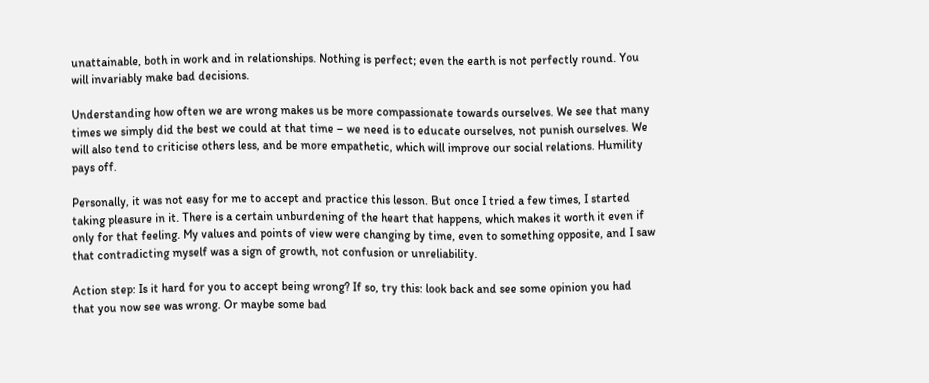unattainable, both in work and in relationships. Nothing is perfect; even the earth is not perfectly round. You will invariably make bad decisions.

Understanding how often we are wrong makes us be more compassionate towards ourselves. We see that many times we simply did the best we could at that time – we need is to educate ourselves, not punish ourselves. We will also tend to criticise others less, and be more empathetic, which will improve our social relations. Humility pays off.

Personally, it was not easy for me to accept and practice this lesson. But once I tried a few times, I started taking pleasure in it. There is a certain unburdening of the heart that happens, which makes it worth it even if only for that feeling. My values and points of view were changing by time, even to something opposite, and I saw that contradicting myself was a sign of growth, not confusion or unreliability.

Action step: Is it hard for you to accept being wrong? If so, try this: look back and see some opinion you had that you now see was wrong. Or maybe some bad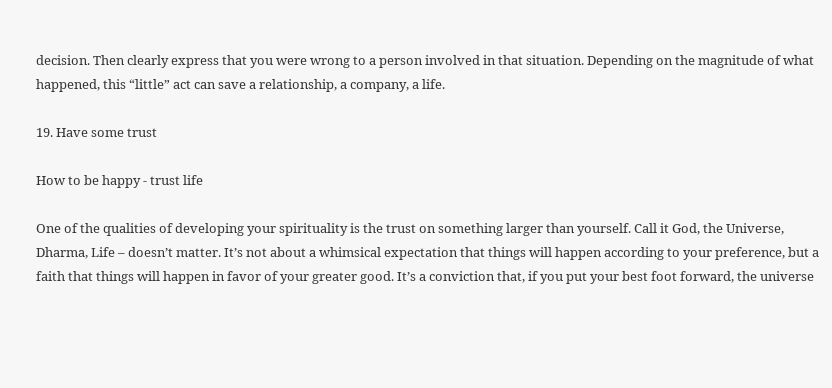decision. Then clearly express that you were wrong to a person involved in that situation. Depending on the magnitude of what happened, this “little” act can save a relationship, a company, a life.

19. Have some trust

How to be happy - trust life

One of the qualities of developing your spirituality is the trust on something larger than yourself. Call it God, the Universe, Dharma, Life – doesn’t matter. It’s not about a whimsical expectation that things will happen according to your preference, but a faith that things will happen in favor of your greater good. It’s a conviction that, if you put your best foot forward, the universe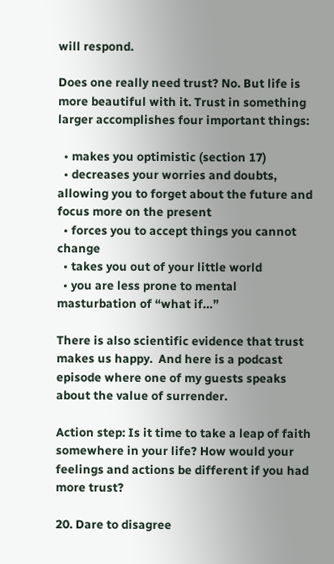will respond.

Does one really need trust? No. But life is more beautiful with it. Trust in something larger accomplishes four important things:

  • makes you optimistic (section 17)
  • decreases your worries and doubts, allowing you to forget about the future and focus more on the present
  • forces you to accept things you cannot change
  • takes you out of your little world
  • you are less prone to mental masturbation of “what if…”

There is also scientific evidence that trust makes us happy.  And here is a podcast episode where one of my guests speaks about the value of surrender.

Action step: Is it time to take a leap of faith somewhere in your life? How would your feelings and actions be different if you had more trust?

20. Dare to disagree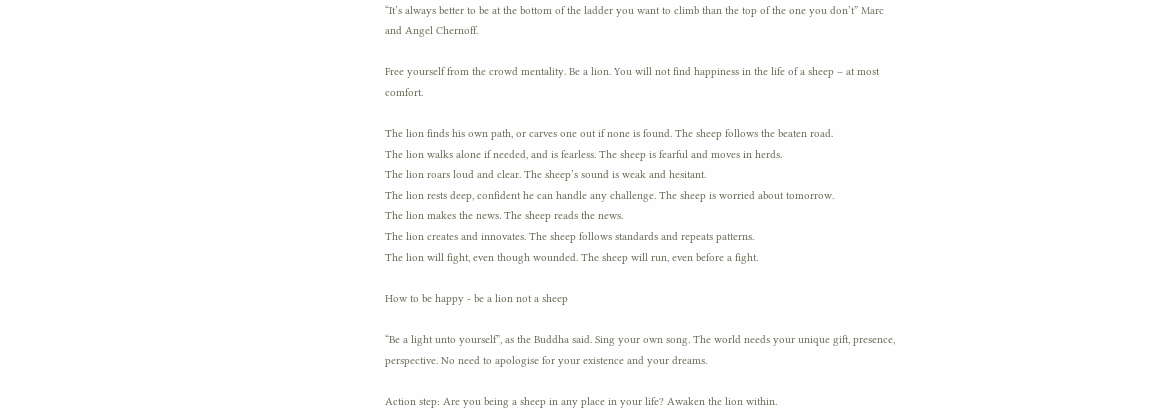“It’s always better to be at the bottom of the ladder you want to climb than the top of the one you don’t” Marc and Angel Chernoff.

Free yourself from the crowd mentality. Be a lion. You will not find happiness in the life of a sheep – at most comfort.

The lion finds his own path, or carves one out if none is found. The sheep follows the beaten road.
The lion walks alone if needed, and is fearless. The sheep is fearful and moves in herds.
The lion roars loud and clear. The sheep’s sound is weak and hesitant.
The lion rests deep, confident he can handle any challenge. The sheep is worried about tomorrow.
The lion makes the news. The sheep reads the news.
The lion creates and innovates. The sheep follows standards and repeats patterns.
The lion will fight, even though wounded. The sheep will run, even before a fight.

How to be happy - be a lion not a sheep

“Be a light unto yourself”, as the Buddha said. Sing your own song. The world needs your unique gift, presence, perspective. No need to apologise for your existence and your dreams.

Action step: Are you being a sheep in any place in your life? Awaken the lion within.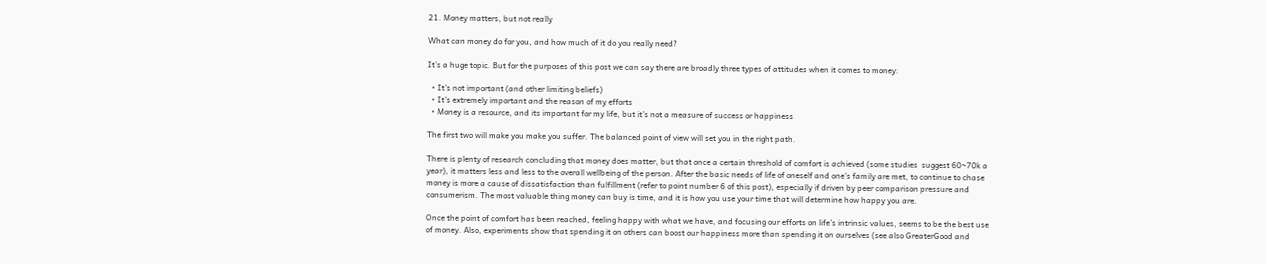21. Money matters, but not really

What can money do for you, and how much of it do you really need?

It’s a huge topic. But for the purposes of this post we can say there are broadly three types of attitudes when it comes to money:

  • It’s not important (and other limiting beliefs)
  • It’s extremely important and the reason of my efforts
  • Money is a resource, and its important for my life, but it’s not a measure of success or happiness

The first two will make you make you suffer. The balanced point of view will set you in the right path.

There is plenty of research concluding that money does matter, but that once a certain threshold of comfort is achieved (some studies  suggest 60~70k a year), it matters less and less to the overall wellbeing of the person. After the basic needs of life of oneself and one’s family are met, to continue to chase money is more a cause of dissatisfaction than fulfillment (refer to point number 6 of this post), especially if driven by peer comparison pressure and consumerism. The most valuable thing money can buy is time, and it is how you use your time that will determine how happy you are.

Once the point of comfort has been reached, feeling happy with what we have, and focusing our efforts on life’s intrinsic values, seems to be the best use of money. Also, experiments show that spending it on others can boost our happiness more than spending it on ourselves (see also GreaterGood and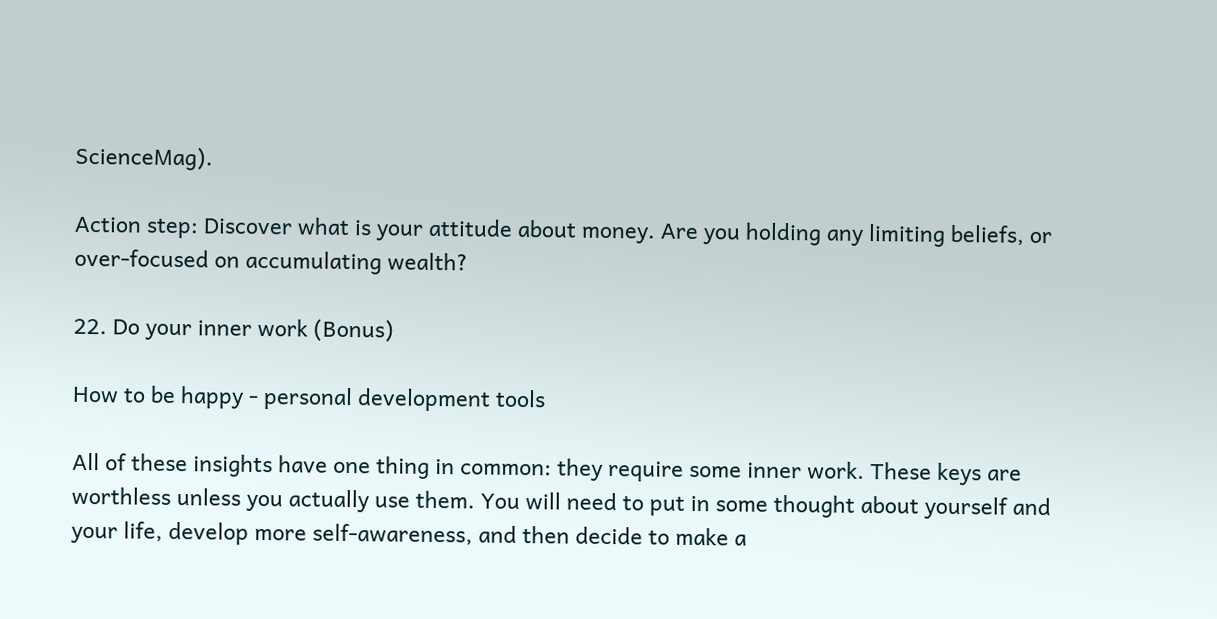ScienceMag).

Action step: Discover what is your attitude about money. Are you holding any limiting beliefs, or over-focused on accumulating wealth?

22. Do your inner work (Bonus)

How to be happy - personal development tools

All of these insights have one thing in common: they require some inner work. These keys are worthless unless you actually use them. You will need to put in some thought about yourself and your life, develop more self-awareness, and then decide to make a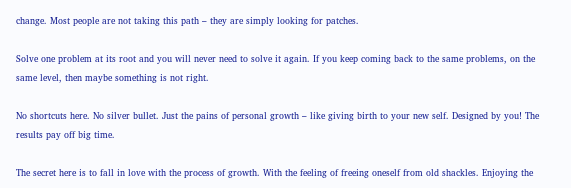change. Most people are not taking this path – they are simply looking for patches.

Solve one problem at its root and you will never need to solve it again. If you keep coming back to the same problems, on the same level, then maybe something is not right.

No shortcuts here. No silver bullet. Just the pains of personal growth – like giving birth to your new self. Designed by you! The results pay off big time.

The secret here is to fall in love with the process of growth. With the feeling of freeing oneself from old shackles. Enjoying the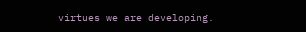virtues we are developing.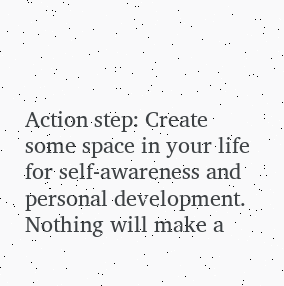Action step: Create some space in your life for self-awareness and personal development. Nothing will make a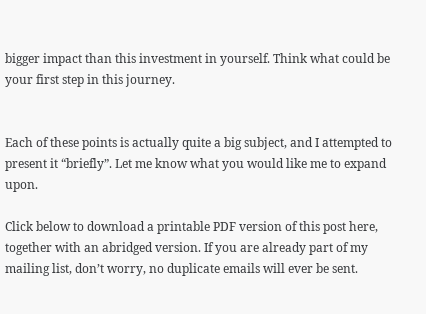bigger impact than this investment in yourself. Think what could be your first step in this journey.


Each of these points is actually quite a big subject, and I attempted to present it “briefly”. Let me know what you would like me to expand upon.

Click below to download a printable PDF version of this post here, together with an abridged version. If you are already part of my mailing list, don’t worry, no duplicate emails will ever be sent.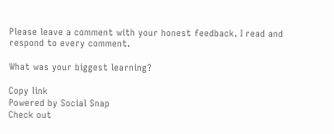Please leave a comment with your honest feedback. I read and respond to every comment.

What was your biggest learning?

Copy link
Powered by Social Snap
Check out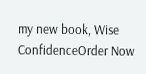my new book, Wise ConfidenceOrder Now